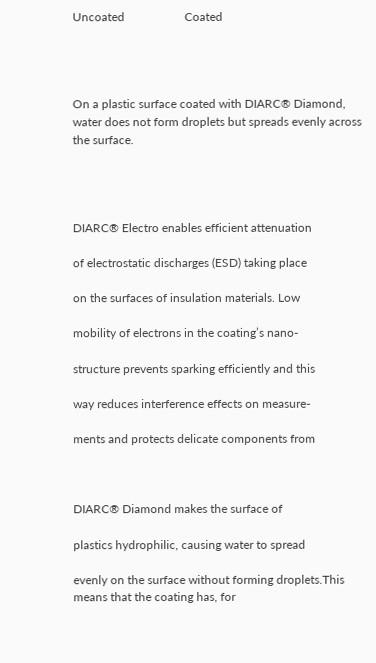Uncoated                    Coated




On a plastic surface coated with DIARC® Diamond, water does not form droplets but spreads evenly across the surface.




DIARC® Electro enables efficient attenuation

of electrostatic discharges (ESD) taking place

on the surfaces of insulation materials. Low

mobility of electrons in the coating’s nano-

structure prevents sparking efficiently and this

way reduces interference effects on measure-

ments and protects delicate components from



DIARC® Diamond makes the surface of

plastics hydrophilic, causing water to spread

evenly on the surface without forming droplets.This means that the coating has, for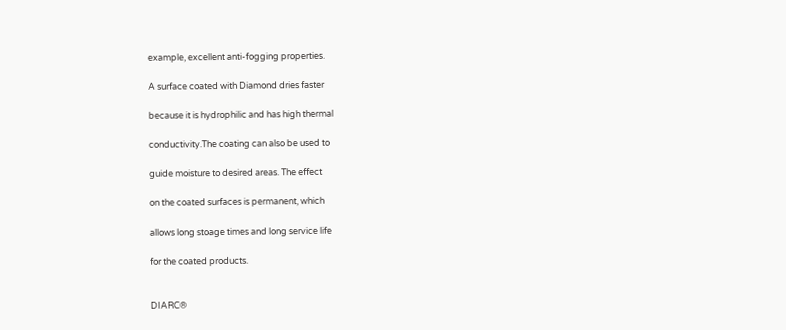example, excellent anti-fogging properties.

A surface coated with Diamond dries faster

because it is hydrophilic and has high thermal

conductivity.The coating can also be used to

guide moisture to desired areas. The effect

on the coated surfaces is permanent, which

allows long stoage times and long service life

for the coated products.


DIARC®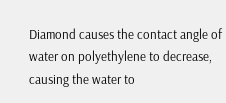Diamond causes the contact angle of water on polyethylene to decrease, causing the water to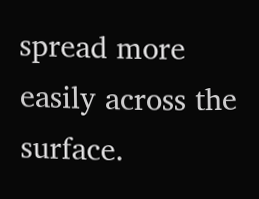spread more easily across the surface.